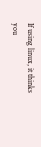If using linux, it thinks you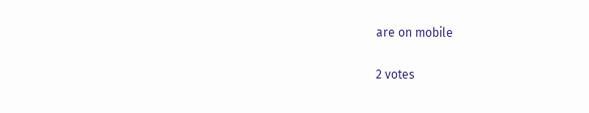are on mobile

2 votes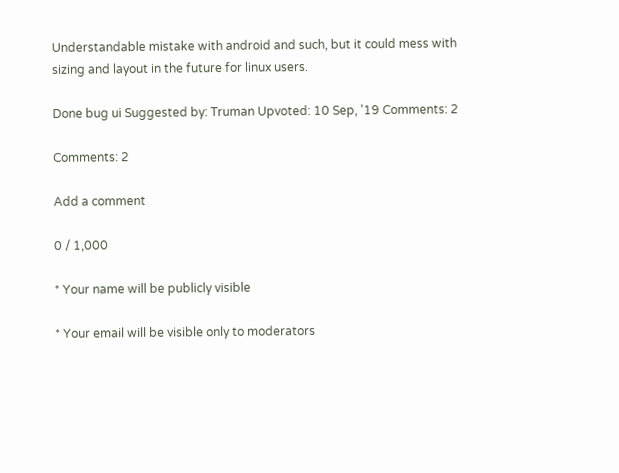Understandable mistake with android and such, but it could mess with sizing and layout in the future for linux users.

Done bug ui Suggested by: Truman Upvoted: 10 Sep, '19 Comments: 2

Comments: 2

Add a comment

0 / 1,000

* Your name will be publicly visible

* Your email will be visible only to moderators